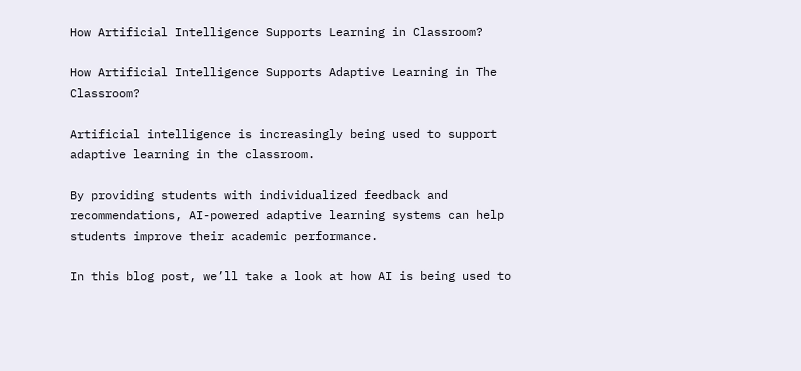How Artificial Intelligence Supports Learning in Classroom?

How Artificial Intelligence Supports Adaptive Learning in The Classroom?

Artificial intelligence is increasingly being used to support adaptive learning in the classroom.

By providing students with individualized feedback and recommendations, AI-powered adaptive learning systems can help students improve their academic performance.

In this blog post, we’ll take a look at how AI is being used to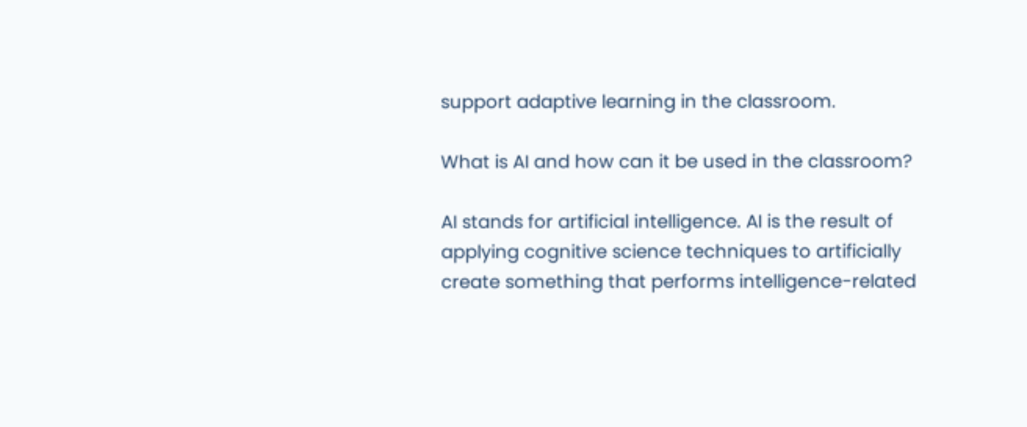support adaptive learning in the classroom.

What is AI and how can it be used in the classroom?

AI stands for artificial intelligence. AI is the result of applying cognitive science techniques to artificially create something that performs intelligence-related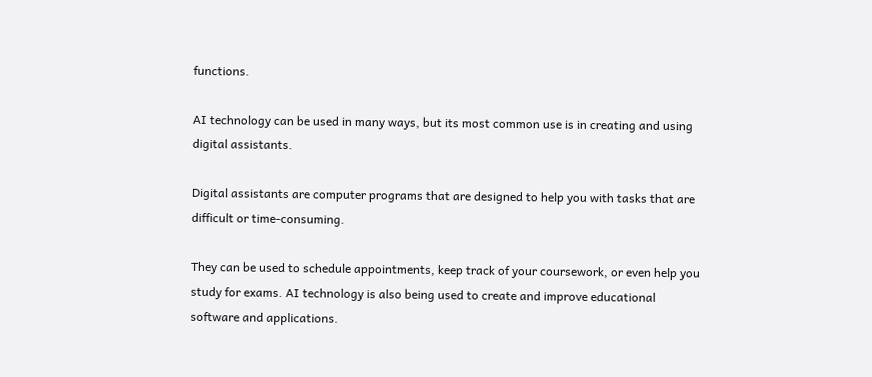functions.

AI technology can be used in many ways, but its most common use is in creating and using digital assistants.

Digital assistants are computer programs that are designed to help you with tasks that are difficult or time-consuming.

They can be used to schedule appointments, keep track of your coursework, or even help you study for exams. AI technology is also being used to create and improve educational software and applications.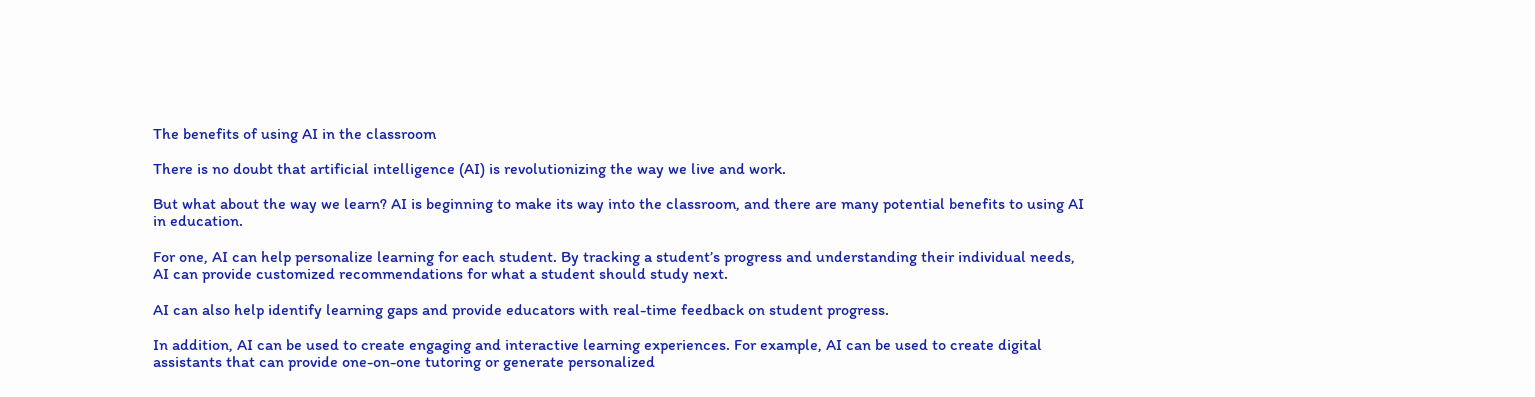The benefits of using AI in the classroom

There is no doubt that artificial intelligence (AI) is revolutionizing the way we live and work.

But what about the way we learn? AI is beginning to make its way into the classroom, and there are many potential benefits to using AI in education.

For one, AI can help personalize learning for each student. By tracking a student’s progress and understanding their individual needs, AI can provide customized recommendations for what a student should study next.

AI can also help identify learning gaps and provide educators with real-time feedback on student progress.

In addition, AI can be used to create engaging and interactive learning experiences. For example, AI can be used to create digital assistants that can provide one-on-one tutoring or generate personalized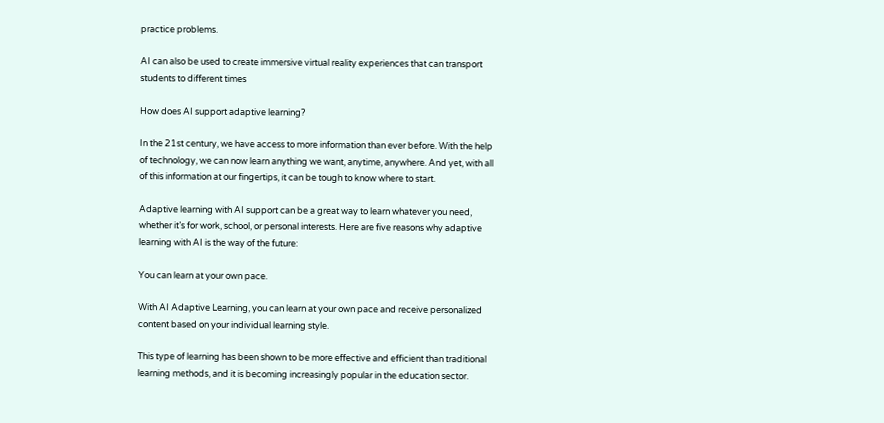practice problems.

AI can also be used to create immersive virtual reality experiences that can transport students to different times

How does AI support adaptive learning?

In the 21st century, we have access to more information than ever before. With the help of technology, we can now learn anything we want, anytime, anywhere. And yet, with all of this information at our fingertips, it can be tough to know where to start.

Adaptive learning with AI support can be a great way to learn whatever you need, whether it’s for work, school, or personal interests. Here are five reasons why adaptive learning with AI is the way of the future:

You can learn at your own pace.

With AI Adaptive Learning, you can learn at your own pace and receive personalized content based on your individual learning style.

This type of learning has been shown to be more effective and efficient than traditional learning methods, and it is becoming increasingly popular in the education sector.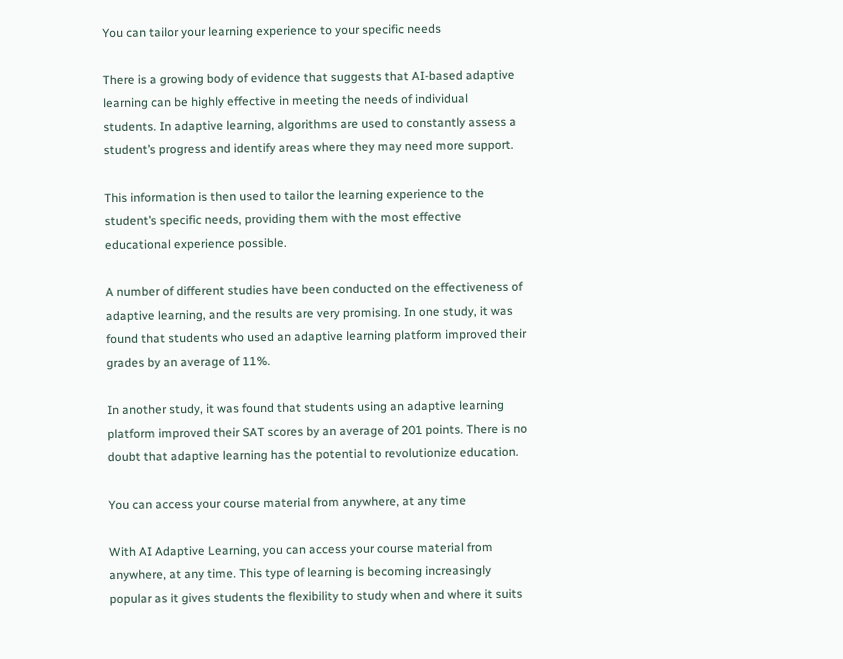You can tailor your learning experience to your specific needs

There is a growing body of evidence that suggests that AI-based adaptive learning can be highly effective in meeting the needs of individual students. In adaptive learning, algorithms are used to constantly assess a student’s progress and identify areas where they may need more support.

This information is then used to tailor the learning experience to the student’s specific needs, providing them with the most effective educational experience possible.

A number of different studies have been conducted on the effectiveness of adaptive learning, and the results are very promising. In one study, it was found that students who used an adaptive learning platform improved their grades by an average of 11%.

In another study, it was found that students using an adaptive learning platform improved their SAT scores by an average of 201 points. There is no doubt that adaptive learning has the potential to revolutionize education.

You can access your course material from anywhere, at any time

With AI Adaptive Learning, you can access your course material from anywhere, at any time. This type of learning is becoming increasingly popular as it gives students the flexibility to study when and where it suits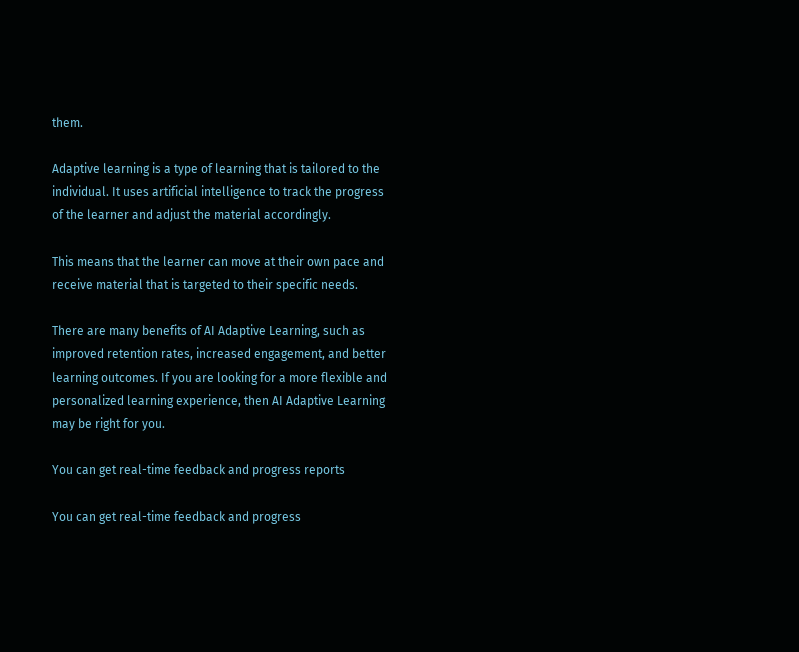them.

Adaptive learning is a type of learning that is tailored to the individual. It uses artificial intelligence to track the progress of the learner and adjust the material accordingly.

This means that the learner can move at their own pace and receive material that is targeted to their specific needs.

There are many benefits of AI Adaptive Learning, such as improved retention rates, increased engagement, and better learning outcomes. If you are looking for a more flexible and personalized learning experience, then AI Adaptive Learning may be right for you.

You can get real-time feedback and progress reports

You can get real-time feedback and progress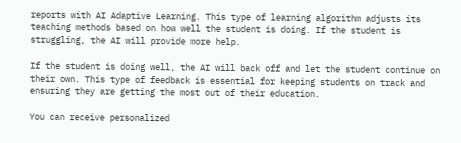reports with AI Adaptive Learning. This type of learning algorithm adjusts its teaching methods based on how well the student is doing. If the student is struggling, the AI will provide more help.

If the student is doing well, the AI will back off and let the student continue on their own. This type of feedback is essential for keeping students on track and ensuring they are getting the most out of their education.

You can receive personalized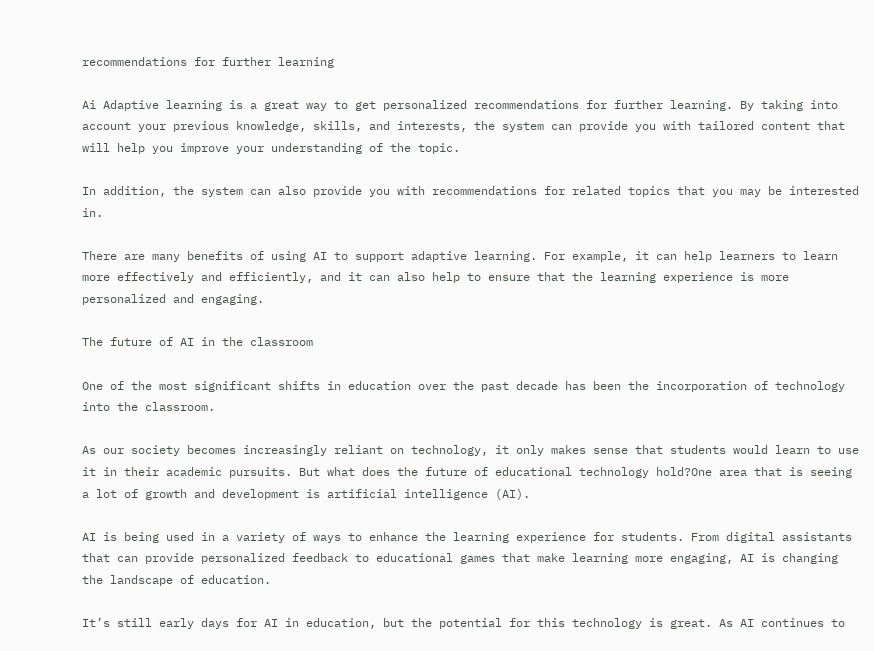recommendations for further learning

Ai Adaptive learning is a great way to get personalized recommendations for further learning. By taking into account your previous knowledge, skills, and interests, the system can provide you with tailored content that will help you improve your understanding of the topic.

In addition, the system can also provide you with recommendations for related topics that you may be interested in.

There are many benefits of using AI to support adaptive learning. For example, it can help learners to learn more effectively and efficiently, and it can also help to ensure that the learning experience is more personalized and engaging.

The future of AI in the classroom

One of the most significant shifts in education over the past decade has been the incorporation of technology into the classroom.

As our society becomes increasingly reliant on technology, it only makes sense that students would learn to use it in their academic pursuits. But what does the future of educational technology hold?One area that is seeing a lot of growth and development is artificial intelligence (AI).

AI is being used in a variety of ways to enhance the learning experience for students. From digital assistants that can provide personalized feedback to educational games that make learning more engaging, AI is changing the landscape of education.

It’s still early days for AI in education, but the potential for this technology is great. As AI continues to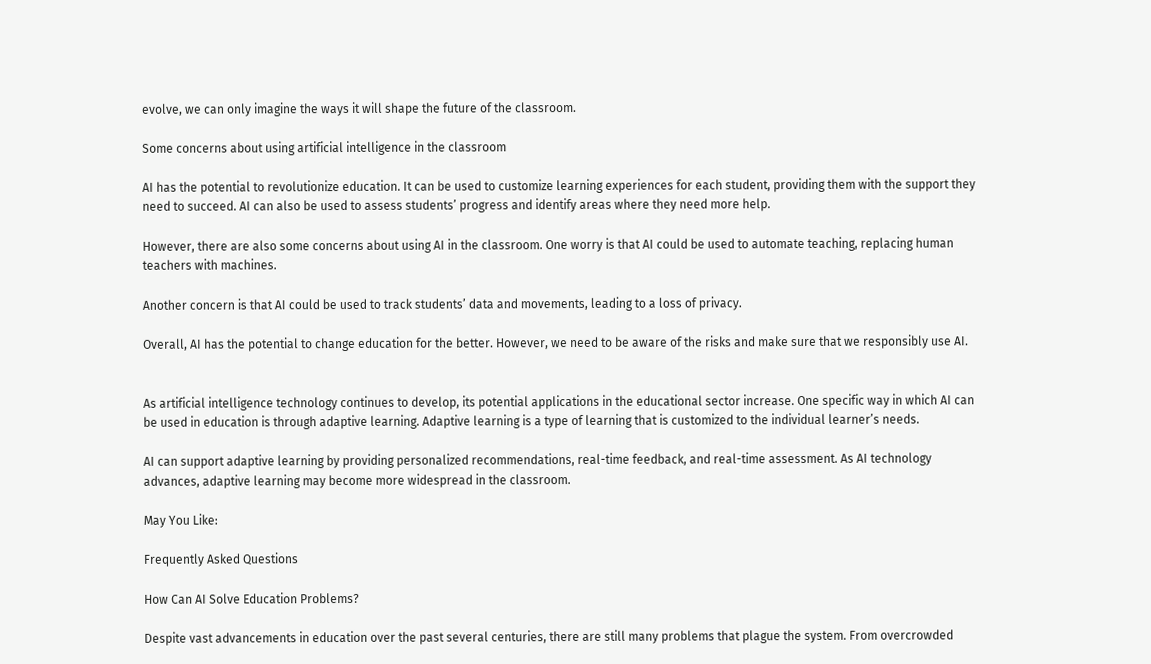evolve, we can only imagine the ways it will shape the future of the classroom.

Some concerns about using artificial intelligence in the classroom

AI has the potential to revolutionize education. It can be used to customize learning experiences for each student, providing them with the support they need to succeed. AI can also be used to assess students’ progress and identify areas where they need more help.

However, there are also some concerns about using AI in the classroom. One worry is that AI could be used to automate teaching, replacing human teachers with machines.

Another concern is that AI could be used to track students’ data and movements, leading to a loss of privacy.

Overall, AI has the potential to change education for the better. However, we need to be aware of the risks and make sure that we responsibly use AI.


As artificial intelligence technology continues to develop, its potential applications in the educational sector increase. One specific way in which AI can be used in education is through adaptive learning. Adaptive learning is a type of learning that is customized to the individual learner’s needs.

AI can support adaptive learning by providing personalized recommendations, real-time feedback, and real-time assessment. As AI technology advances, adaptive learning may become more widespread in the classroom.

May You Like:

Frequently Asked Questions

How Can AI Solve Education Problems?

Despite vast advancements in education over the past several centuries, there are still many problems that plague the system. From overcrowded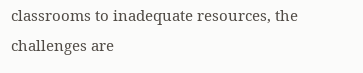classrooms to inadequate resources, the challenges are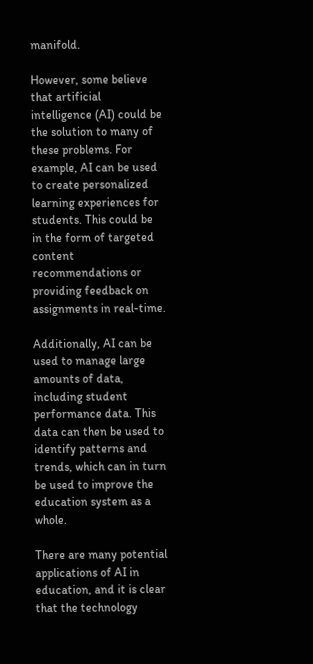manifold.

However, some believe that artificial intelligence (AI) could be the solution to many of these problems. For example, AI can be used to create personalized learning experiences for students. This could be in the form of targeted content recommendations or providing feedback on assignments in real-time.

Additionally, AI can be used to manage large amounts of data, including student performance data. This data can then be used to identify patterns and trends, which can in turn be used to improve the education system as a whole.

There are many potential applications of AI in education, and it is clear that the technology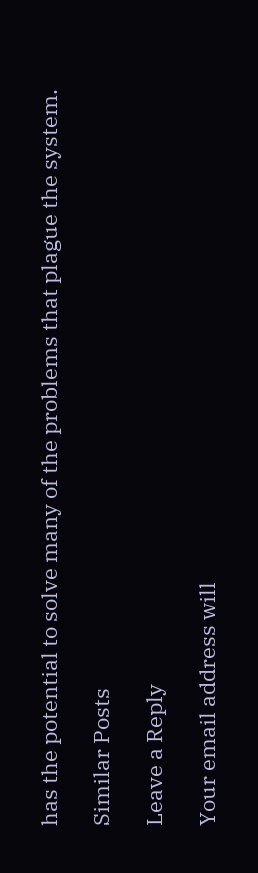has the potential to solve many of the problems that plague the system.

Similar Posts

Leave a Reply

Your email address will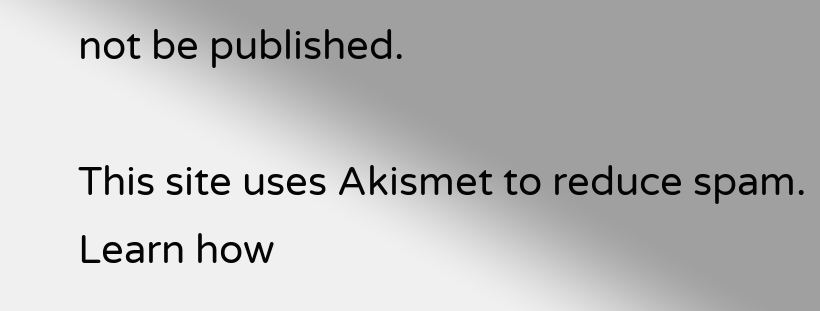not be published.

This site uses Akismet to reduce spam. Learn how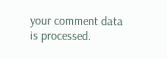your comment data is processed.